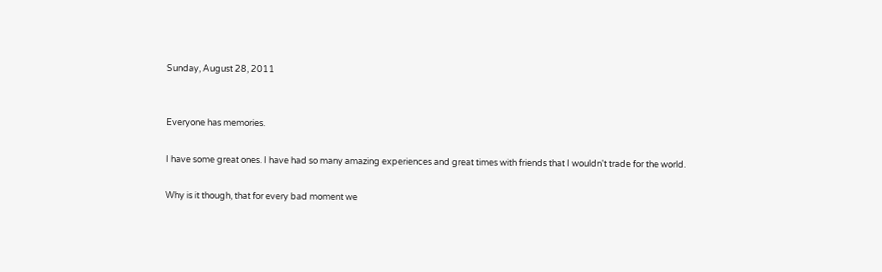Sunday, August 28, 2011


Everyone has memories.

I have some great ones. I have had so many amazing experiences and great times with friends that I wouldn't trade for the world.

Why is it though, that for every bad moment we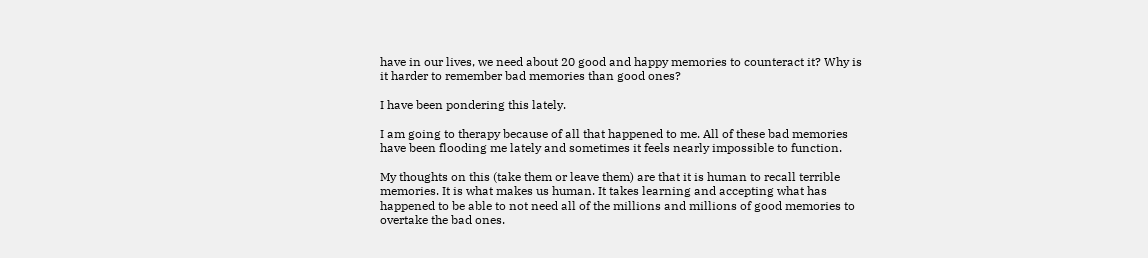have in our lives, we need about 20 good and happy memories to counteract it? Why is it harder to remember bad memories than good ones?

I have been pondering this lately.

I am going to therapy because of all that happened to me. All of these bad memories have been flooding me lately and sometimes it feels nearly impossible to function.

My thoughts on this (take them or leave them) are that it is human to recall terrible memories. It is what makes us human. It takes learning and accepting what has happened to be able to not need all of the millions and millions of good memories to overtake the bad ones.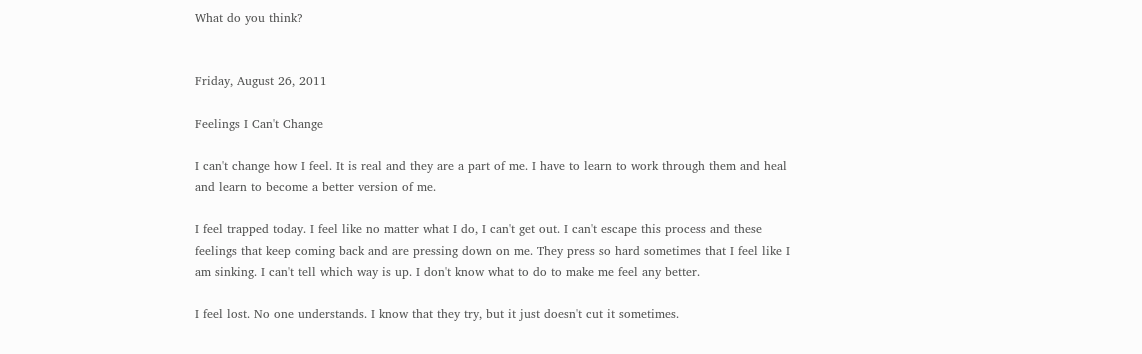What do you think?


Friday, August 26, 2011

Feelings I Can't Change

I can't change how I feel. It is real and they are a part of me. I have to learn to work through them and heal and learn to become a better version of me.

I feel trapped today. I feel like no matter what I do, I can't get out. I can't escape this process and these feelings that keep coming back and are pressing down on me. They press so hard sometimes that I feel like I am sinking. I can't tell which way is up. I don't know what to do to make me feel any better.

I feel lost. No one understands. I know that they try, but it just doesn't cut it sometimes.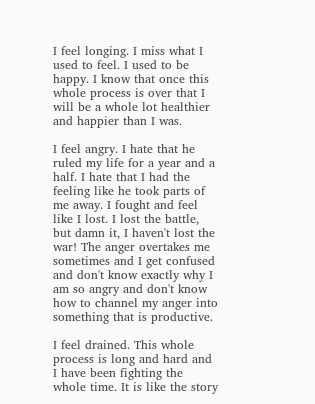I feel longing. I miss what I used to feel. I used to be happy. I know that once this whole process is over that I will be a whole lot healthier and happier than I was.

I feel angry. I hate that he ruled my life for a year and a half. I hate that I had the feeling like he took parts of me away. I fought and feel like I lost. I lost the battle, but damn it, I haven't lost the war! The anger overtakes me sometimes and I get confused and don't know exactly why I am so angry and don't know how to channel my anger into something that is productive.

I feel drained. This whole process is long and hard and I have been fighting the whole time. It is like the story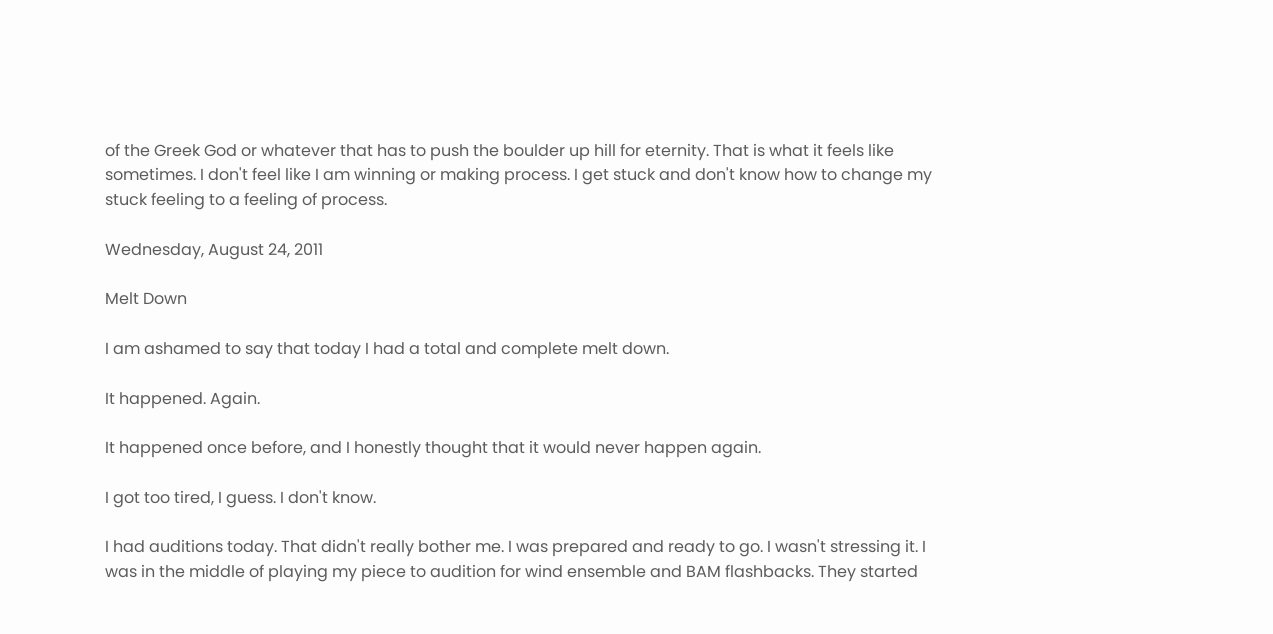of the Greek God or whatever that has to push the boulder up hill for eternity. That is what it feels like sometimes. I don't feel like I am winning or making process. I get stuck and don't know how to change my stuck feeling to a feeling of process.

Wednesday, August 24, 2011

Melt Down

I am ashamed to say that today I had a total and complete melt down.

It happened. Again.

It happened once before, and I honestly thought that it would never happen again.

I got too tired, I guess. I don't know.

I had auditions today. That didn't really bother me. I was prepared and ready to go. I wasn't stressing it. I was in the middle of playing my piece to audition for wind ensemble and BAM flashbacks. They started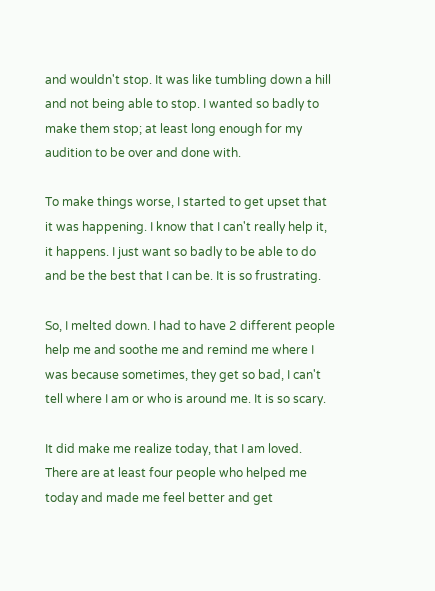and wouldn't stop. It was like tumbling down a hill and not being able to stop. I wanted so badly to make them stop; at least long enough for my audition to be over and done with.

To make things worse, I started to get upset that it was happening. I know that I can't really help it, it happens. I just want so badly to be able to do and be the best that I can be. It is so frustrating.

So, I melted down. I had to have 2 different people help me and soothe me and remind me where I was because sometimes, they get so bad, I can't tell where I am or who is around me. It is so scary.

It did make me realize today, that I am loved. There are at least four people who helped me today and made me feel better and get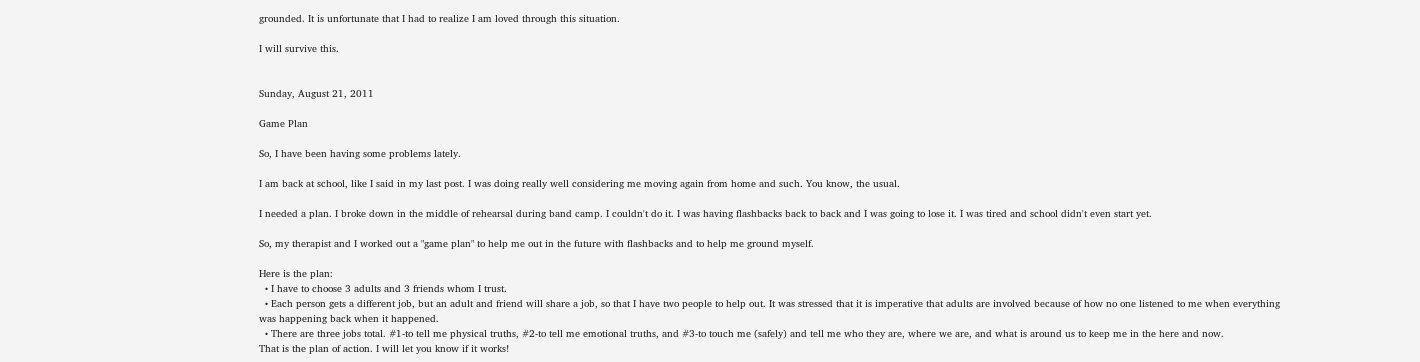grounded. It is unfortunate that I had to realize I am loved through this situation.

I will survive this.


Sunday, August 21, 2011

Game Plan

So, I have been having some problems lately.

I am back at school, like I said in my last post. I was doing really well considering me moving again from home and such. You know, the usual.

I needed a plan. I broke down in the middle of rehearsal during band camp. I couldn't do it. I was having flashbacks back to back and I was going to lose it. I was tired and school didn't even start yet.

So, my therapist and I worked out a "game plan" to help me out in the future with flashbacks and to help me ground myself.

Here is the plan:
  • I have to choose 3 adults and 3 friends whom I trust.
  • Each person gets a different job, but an adult and friend will share a job, so that I have two people to help out. It was stressed that it is imperative that adults are involved because of how no one listened to me when everything was happening back when it happened.
  • There are three jobs total. #1-to tell me physical truths, #2-to tell me emotional truths, and #3-to touch me (safely) and tell me who they are, where we are, and what is around us to keep me in the here and now.
That is the plan of action. I will let you know if it works!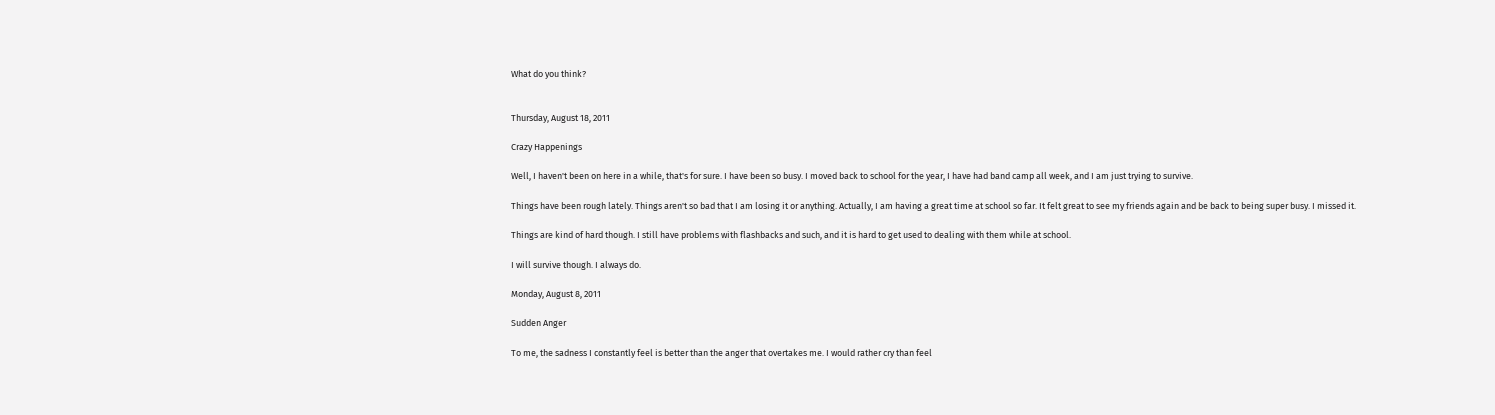What do you think?


Thursday, August 18, 2011

Crazy Happenings

Well, I haven't been on here in a while, that's for sure. I have been so busy. I moved back to school for the year, I have had band camp all week, and I am just trying to survive.

Things have been rough lately. Things aren't so bad that I am losing it or anything. Actually, I am having a great time at school so far. It felt great to see my friends again and be back to being super busy. I missed it.

Things are kind of hard though. I still have problems with flashbacks and such, and it is hard to get used to dealing with them while at school.

I will survive though. I always do.

Monday, August 8, 2011

Sudden Anger

To me, the sadness I constantly feel is better than the anger that overtakes me. I would rather cry than feel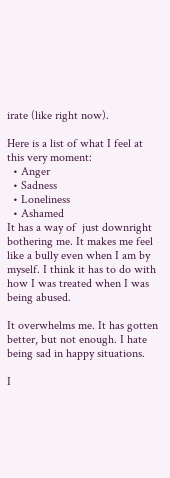irate (like right now).

Here is a list of what I feel at this very moment:
  • Anger
  • Sadness
  • Loneliness
  • Ashamed
It has a way of  just downright bothering me. It makes me feel like a bully even when I am by myself. I think it has to do with how I was treated when I was being abused.

It overwhelms me. It has gotten better, but not enough. I hate being sad in happy situations.

I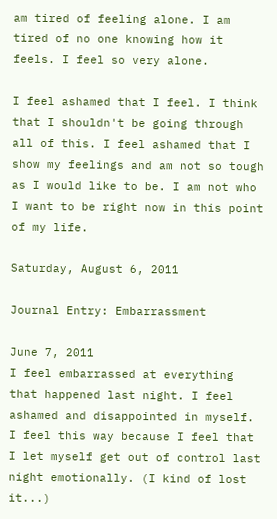am tired of feeling alone. I am tired of no one knowing how it feels. I feel so very alone.

I feel ashamed that I feel. I think that I shouldn't be going through all of this. I feel ashamed that I show my feelings and am not so tough as I would like to be. I am not who I want to be right now in this point of my life.

Saturday, August 6, 2011

Journal Entry: Embarrassment

June 7, 2011
I feel embarrassed at everything that happened last night. I feel ashamed and disappointed in myself. I feel this way because I feel that I let myself get out of control last night emotionally. (I kind of lost it...)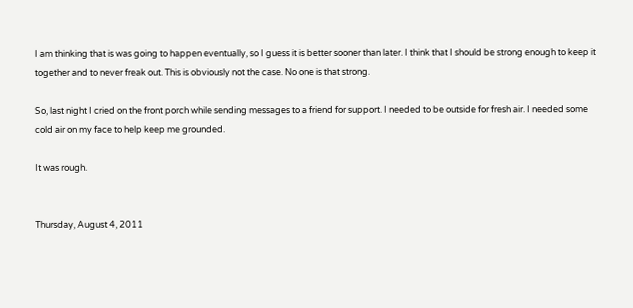I am thinking that is was going to happen eventually, so I guess it is better sooner than later. I think that I should be strong enough to keep it together and to never freak out. This is obviously not the case. No one is that strong.

So, last night I cried on the front porch while sending messages to a friend for support. I needed to be outside for fresh air. I needed some cold air on my face to help keep me grounded.

It was rough.


Thursday, August 4, 2011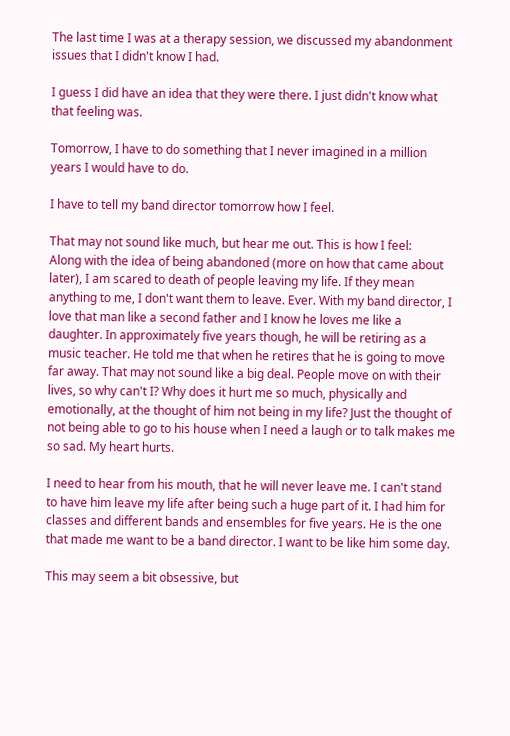The last time I was at a therapy session, we discussed my abandonment issues that I didn't know I had.

I guess I did have an idea that they were there. I just didn't know what that feeling was.

Tomorrow, I have to do something that I never imagined in a million years I would have to do.

I have to tell my band director tomorrow how I feel.

That may not sound like much, but hear me out. This is how I feel:
Along with the idea of being abandoned (more on how that came about later), I am scared to death of people leaving my life. If they mean anything to me, I don't want them to leave. Ever. With my band director, I love that man like a second father and I know he loves me like a daughter. In approximately five years though, he will be retiring as a music teacher. He told me that when he retires that he is going to move far away. That may not sound like a big deal. People move on with their lives, so why can't I? Why does it hurt me so much, physically and emotionally, at the thought of him not being in my life? Just the thought of not being able to go to his house when I need a laugh or to talk makes me so sad. My heart hurts.

I need to hear from his mouth, that he will never leave me. I can't stand to have him leave my life after being such a huge part of it. I had him for classes and different bands and ensembles for five years. He is the one that made me want to be a band director. I want to be like him some day.

This may seem a bit obsessive, but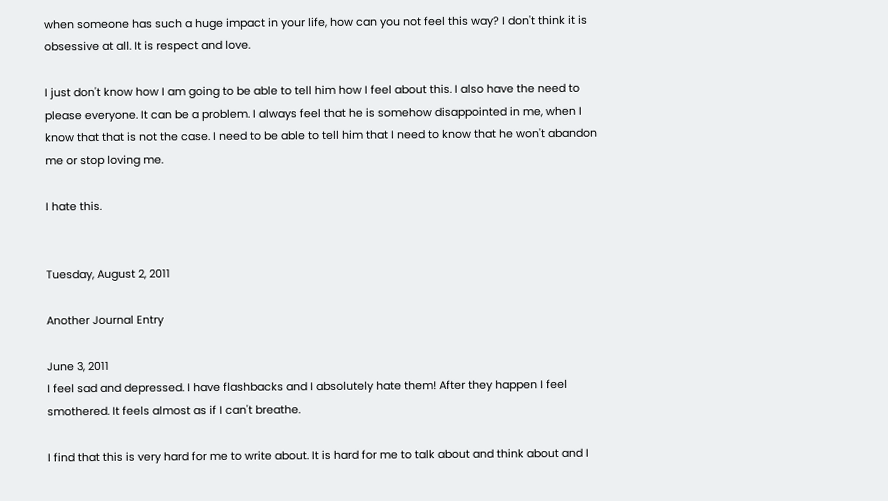when someone has such a huge impact in your life, how can you not feel this way? I don't think it is obsessive at all. It is respect and love.

I just don't know how I am going to be able to tell him how I feel about this. I also have the need to please everyone. It can be a problem. I always feel that he is somehow disappointed in me, when I know that that is not the case. I need to be able to tell him that I need to know that he won't abandon me or stop loving me.

I hate this.


Tuesday, August 2, 2011

Another Journal Entry

June 3, 2011
I feel sad and depressed. I have flashbacks and I absolutely hate them! After they happen I feel smothered. It feels almost as if I can't breathe.

I find that this is very hard for me to write about. It is hard for me to talk about and think about and I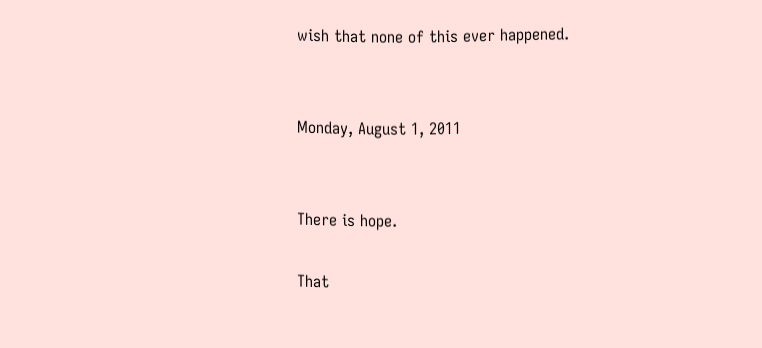wish that none of this ever happened.


Monday, August 1, 2011


There is hope.

That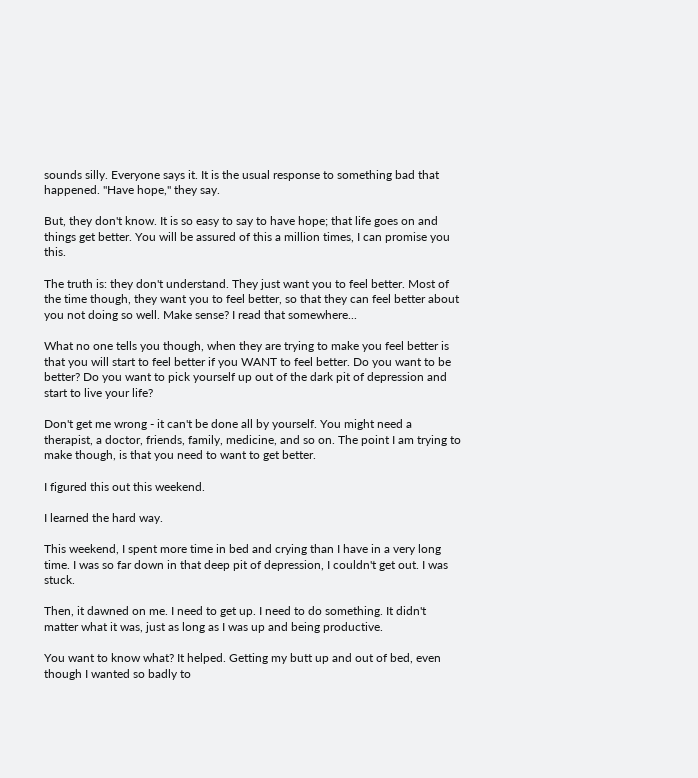sounds silly. Everyone says it. It is the usual response to something bad that happened. "Have hope," they say.

But, they don't know. It is so easy to say to have hope; that life goes on and things get better. You will be assured of this a million times, I can promise you this.

The truth is: they don't understand. They just want you to feel better. Most of the time though, they want you to feel better, so that they can feel better about you not doing so well. Make sense? I read that somewhere...

What no one tells you though, when they are trying to make you feel better is that you will start to feel better if you WANT to feel better. Do you want to be better? Do you want to pick yourself up out of the dark pit of depression and start to live your life?

Don't get me wrong - it can't be done all by yourself. You might need a therapist, a doctor, friends, family, medicine, and so on. The point I am trying to make though, is that you need to want to get better.

I figured this out this weekend.

I learned the hard way.

This weekend, I spent more time in bed and crying than I have in a very long time. I was so far down in that deep pit of depression, I couldn't get out. I was stuck.

Then, it dawned on me. I need to get up. I need to do something. It didn't matter what it was, just as long as I was up and being productive.

You want to know what? It helped. Getting my butt up and out of bed, even though I wanted so badly to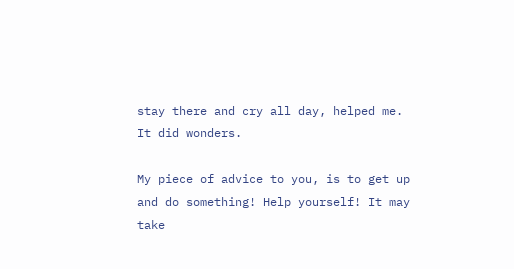stay there and cry all day, helped me. It did wonders.

My piece of advice to you, is to get up and do something! Help yourself! It may take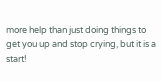more help than just doing things to get you up and stop crying, but it is a start!